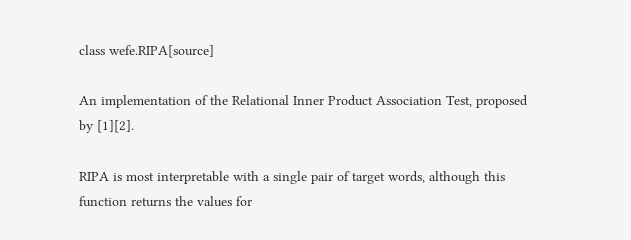class wefe.RIPA[source]

An implementation of the Relational Inner Product Association Test, proposed by [1][2].

RIPA is most interpretable with a single pair of target words, although this function returns the values for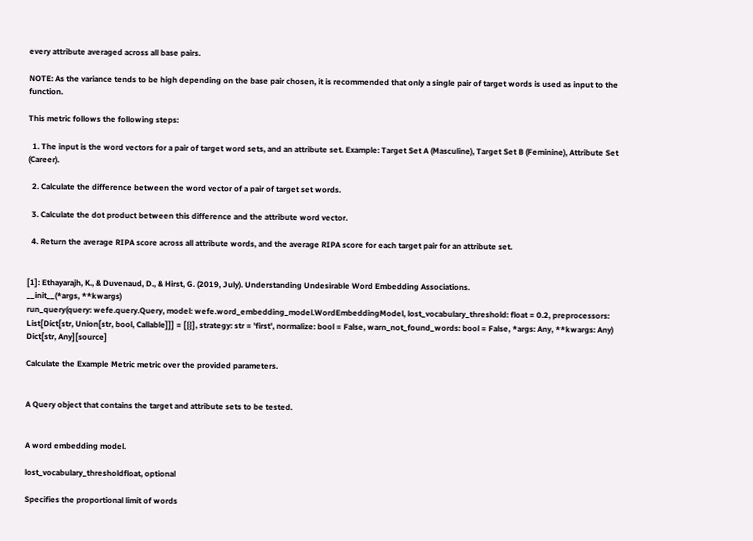every attribute averaged across all base pairs.

NOTE: As the variance tends to be high depending on the base pair chosen, it is recommended that only a single pair of target words is used as input to the function.

This metric follows the following steps:

  1. The input is the word vectors for a pair of target word sets, and an attribute set. Example: Target Set A (Masculine), Target Set B (Feminine), Attribute Set (Career).

  2. Calculate the difference between the word vector of a pair of target set words.

  3. Calculate the dot product between this difference and the attribute word vector.

  4. Return the average RIPA score across all attribute words, and the average RIPA score for each target pair for an attribute set.


[1]: Ethayarajh, K., & Duvenaud, D., & Hirst, G. (2019, July). Understanding Undesirable Word Embedding Associations.
__init__(*args, **kwargs)
run_query(query: wefe.query.Query, model: wefe.word_embedding_model.WordEmbeddingModel, lost_vocabulary_threshold: float = 0.2, preprocessors: List[Dict[str, Union[str, bool, Callable]]] = [{}], strategy: str = 'first', normalize: bool = False, warn_not_found_words: bool = False, *args: Any, **kwargs: Any) Dict[str, Any][source]

Calculate the Example Metric metric over the provided parameters.


A Query object that contains the target and attribute sets to be tested.


A word embedding model.

lost_vocabulary_thresholdfloat, optional

Specifies the proportional limit of words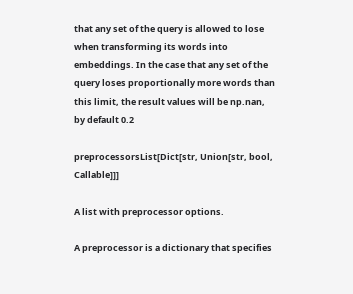that any set of the query is allowed to lose when transforming its words into embeddings. In the case that any set of the query loses proportionally more words than this limit, the result values will be np.nan, by default 0.2

preprocessorsList[Dict[str, Union[str, bool, Callable]]]

A list with preprocessor options.

A preprocessor is a dictionary that specifies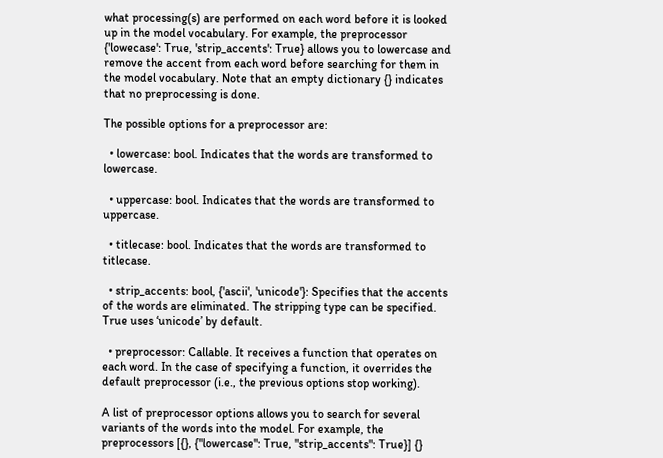what processing(s) are performed on each word before it is looked up in the model vocabulary. For example, the preprocessor {'lowecase': True, 'strip_accents': True} allows you to lowercase and remove the accent from each word before searching for them in the model vocabulary. Note that an empty dictionary {} indicates that no preprocessing is done.

The possible options for a preprocessor are:

  • lowercase: bool. Indicates that the words are transformed to lowercase.

  • uppercase: bool. Indicates that the words are transformed to uppercase.

  • titlecase: bool. Indicates that the words are transformed to titlecase.

  • strip_accents: bool, {'ascii', 'unicode'}: Specifies that the accents of the words are eliminated. The stripping type can be specified. True uses ‘unicode’ by default.

  • preprocessor: Callable. It receives a function that operates on each word. In the case of specifying a function, it overrides the default preprocessor (i.e., the previous options stop working).

A list of preprocessor options allows you to search for several variants of the words into the model. For example, the preprocessors [{}, {"lowercase": True, "strip_accents": True}] {}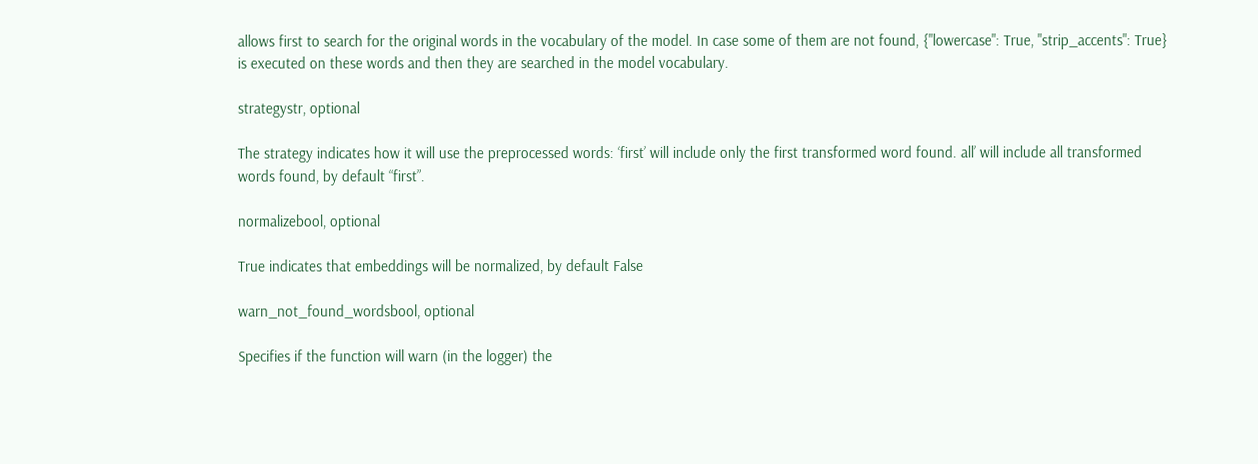allows first to search for the original words in the vocabulary of the model. In case some of them are not found, {"lowercase": True, "strip_accents": True} is executed on these words and then they are searched in the model vocabulary.

strategystr, optional

The strategy indicates how it will use the preprocessed words: ‘first’ will include only the first transformed word found. all’ will include all transformed words found, by default “first”.

normalizebool, optional

True indicates that embeddings will be normalized, by default False

warn_not_found_wordsbool, optional

Specifies if the function will warn (in the logger) the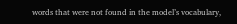words that were not found in the model’s vocabulary,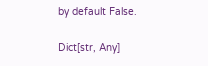by default False.

Dict[str, Any]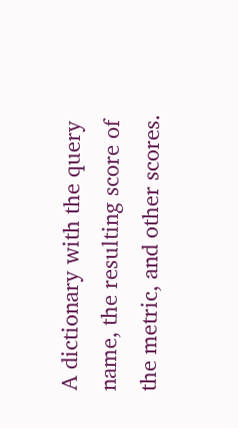A dictionary with the query name, the resulting score of the metric, and other scores.